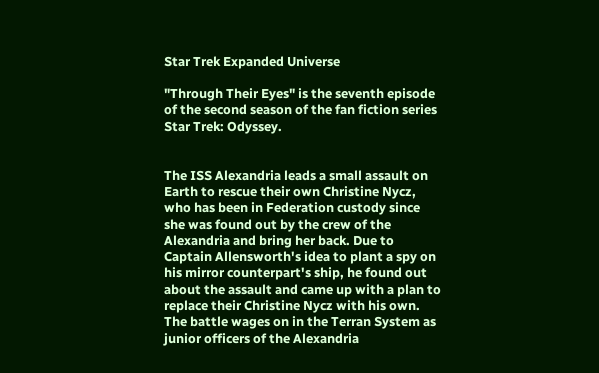Star Trek Expanded Universe

"Through Their Eyes" is the seventh episode of the second season of the fan fiction series Star Trek: Odyssey.


The ISS Alexandria leads a small assault on Earth to rescue their own Christine Nycz, who has been in Federation custody since she was found out by the crew of the Alexandria and bring her back. Due to Captain Allensworth's idea to plant a spy on his mirror counterpart's ship, he found out about the assault and came up with a plan to replace their Christine Nycz with his own. The battle wages on in the Terran System as junior officers of the Alexandria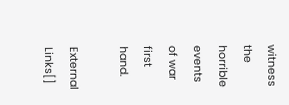witness the horrible events of war first hand.

External Links[]